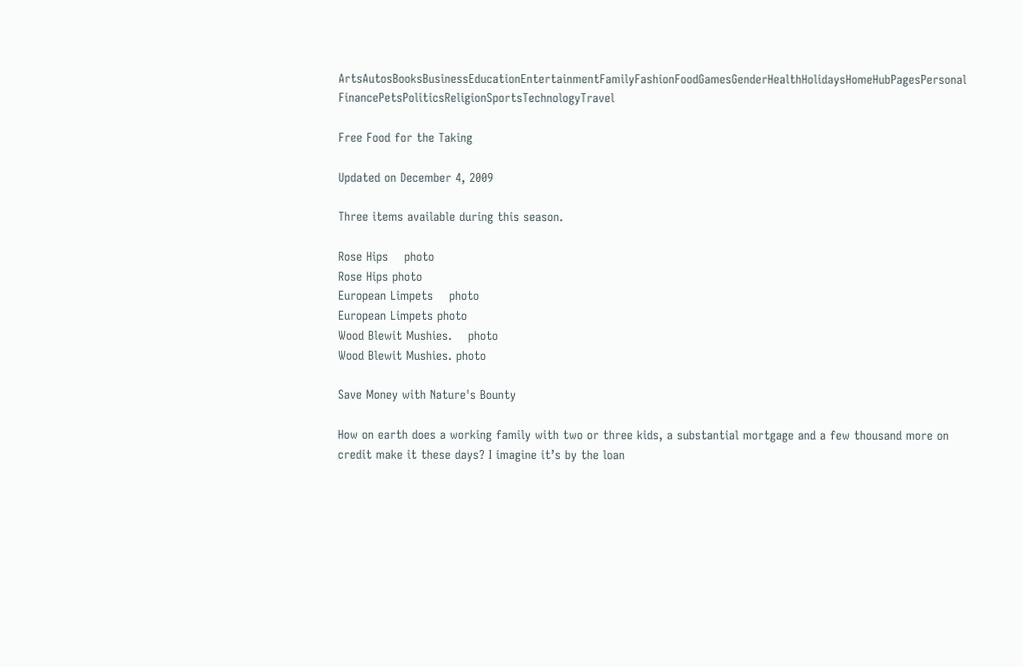ArtsAutosBooksBusinessEducationEntertainmentFamilyFashionFoodGamesGenderHealthHolidaysHomeHubPagesPersonal FinancePetsPoliticsReligionSportsTechnologyTravel

Free Food for the Taking

Updated on December 4, 2009

Three items available during this season.

Rose Hips    photo
Rose Hips photo
European Limpets    photo
European Limpets photo
Wood Blewit Mushies.    photo
Wood Blewit Mushies. photo

Save Money with Nature's Bounty

How on earth does a working family with two or three kids, a substantial mortgage and a few thousand more on credit make it these days? I imagine it’s by the loan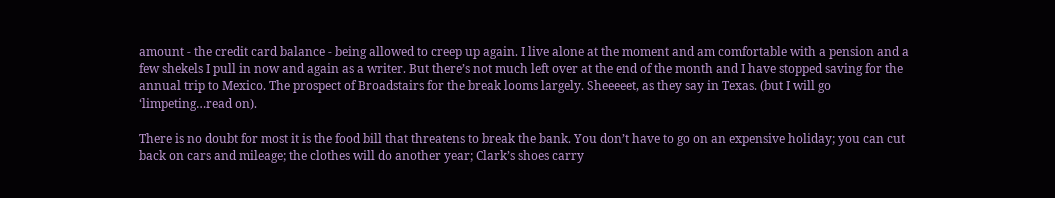amount - the credit card balance - being allowed to creep up again. I live alone at the moment and am comfortable with a pension and a few shekels I pull in now and again as a writer. But there’s not much left over at the end of the month and I have stopped saving for the annual trip to Mexico. The prospect of Broadstairs for the break looms largely. Sheeeeet, as they say in Texas. (but I will go ‘limpeting…read on).

There is no doubt for most it is the food bill that threatens to break the bank. You don’t have to go on an expensive holiday; you can cut back on cars and mileage; the clothes will do another year; Clark’s shoes carry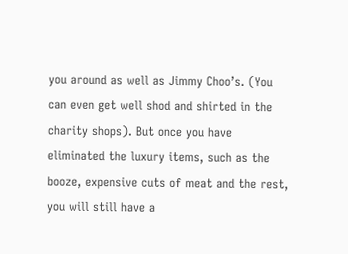you around as well as Jimmy Choo’s. (You can even get well shod and shirted in the charity shops). But once you have eliminated the luxury items, such as the booze, expensive cuts of meat and the rest, you will still have a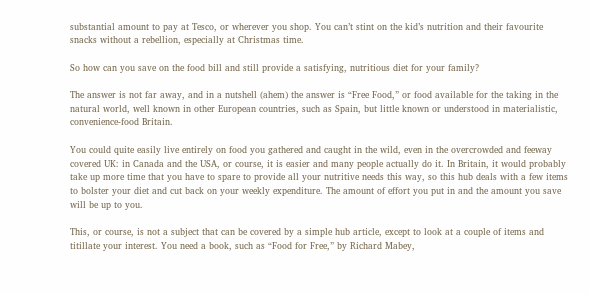substantial amount to pay at Tesco, or wherever you shop. You can’t stint on the kid’s nutrition and their favourite snacks without a rebellion, especially at Christmas time.

So how can you save on the food bill and still provide a satisfying, nutritious diet for your family?

The answer is not far away, and in a nutshell (ahem) the answer is “Free Food,” or food available for the taking in the natural world, well known in other European countries, such as Spain, but little known or understood in materialistic, convenience-food Britain.

You could quite easily live entirely on food you gathered and caught in the wild, even in the overcrowded and feeway covered UK: in Canada and the USA, or course, it is easier and many people actually do it. In Britain, it would probably take up more time that you have to spare to provide all your nutritive needs this way, so this hub deals with a few items to bolster your diet and cut back on your weekly expenditure. The amount of effort you put in and the amount you save will be up to you.

This, or course, is not a subject that can be covered by a simple hub article, except to look at a couple of items and titillate your interest. You need a book, such as “Food for Free,” by Richard Mabey,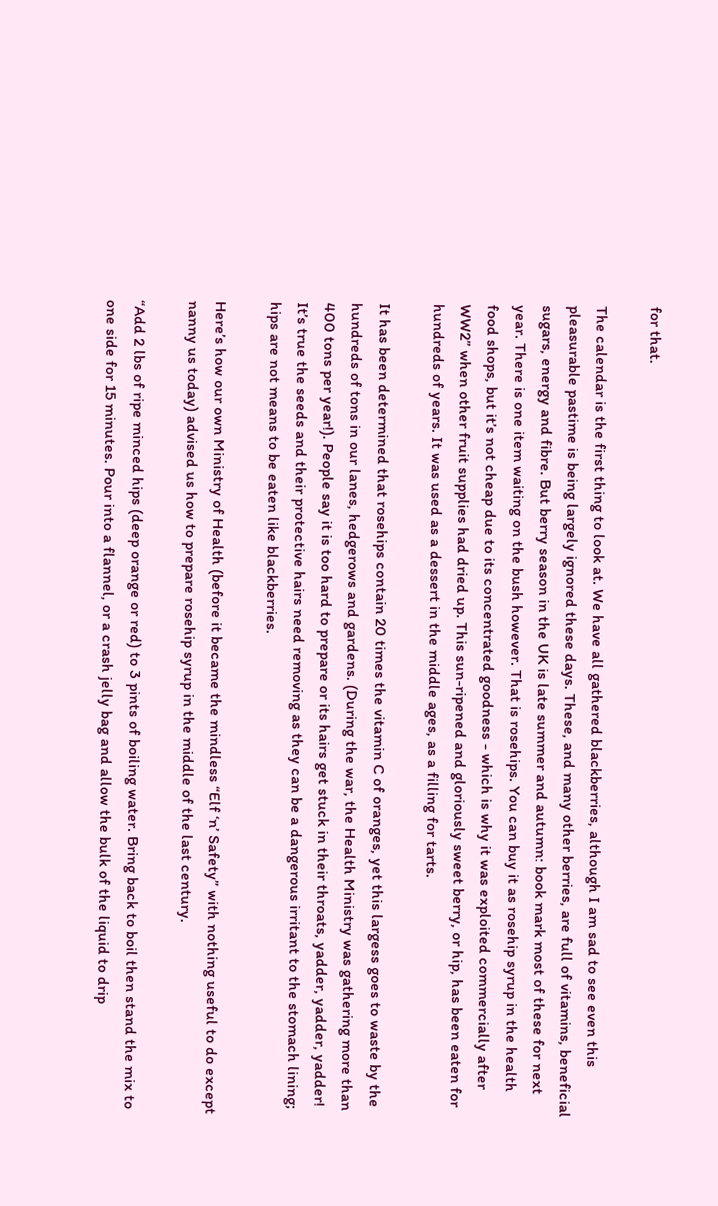for that.

The calendar is the first thing to look at. We have all gathered blackberries, although I am sad to see even this pleasurable pastime is being largely ignored these days. These, and many other berries, are full of vitamins, beneficial sugars, energy and fibre. But berry season in the UK is late summer and autumn: book mark most of these for next year. There is one item waiting on the bush however. That is rosehips. You can buy it as rosehip syrup in the health food shops, but it’s not cheap due to its concentrated goodness - which is why it was exploited commercially after WW2” when other fruit supplies had dried up. This sun-ripened and gloriously sweet berry, or hip, has been eaten for hundreds of years. It was used as a dessert in the middle ages, as a filling for tarts.

It has been determined that rosehips contain 20 times the vitamin C of oranges, yet this largess goes to waste by the hundreds of tons in our lanes, hedgerows and gardens. (During the war, the Health Ministry was gathering more than 400 tons per year!). People say it is too hard to prepare or its hairs get stuck in their throats, yadder, yadder, yadder! It’s true the seeds and their protective hairs need removing as they can be a dangerous irritant to the stomach lining; hips are not means to be eaten like blackberries.

Here’s how our own Ministry of Health (before it became the mindless “Elf ‘n’ Safety” with nothing useful to do except nanny us today) advised us how to prepare rosehip syrup in the middle of the last century.

“Add 2 lbs of ripe minced hips (deep orange or red) to 3 pints of boiling water. Bring back to boil then stand the mix to one side for 15 minutes. Pour into a flannel, or a crash jelly bag and allow the bulk of the liquid to drip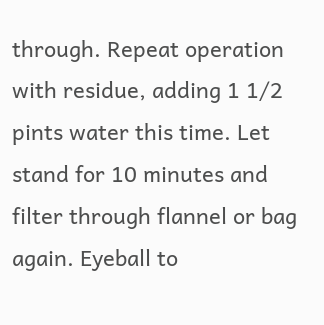through. Repeat operation with residue, adding 1 1/2 pints water this time. Let stand for 10 minutes and filter through flannel or bag again. Eyeball to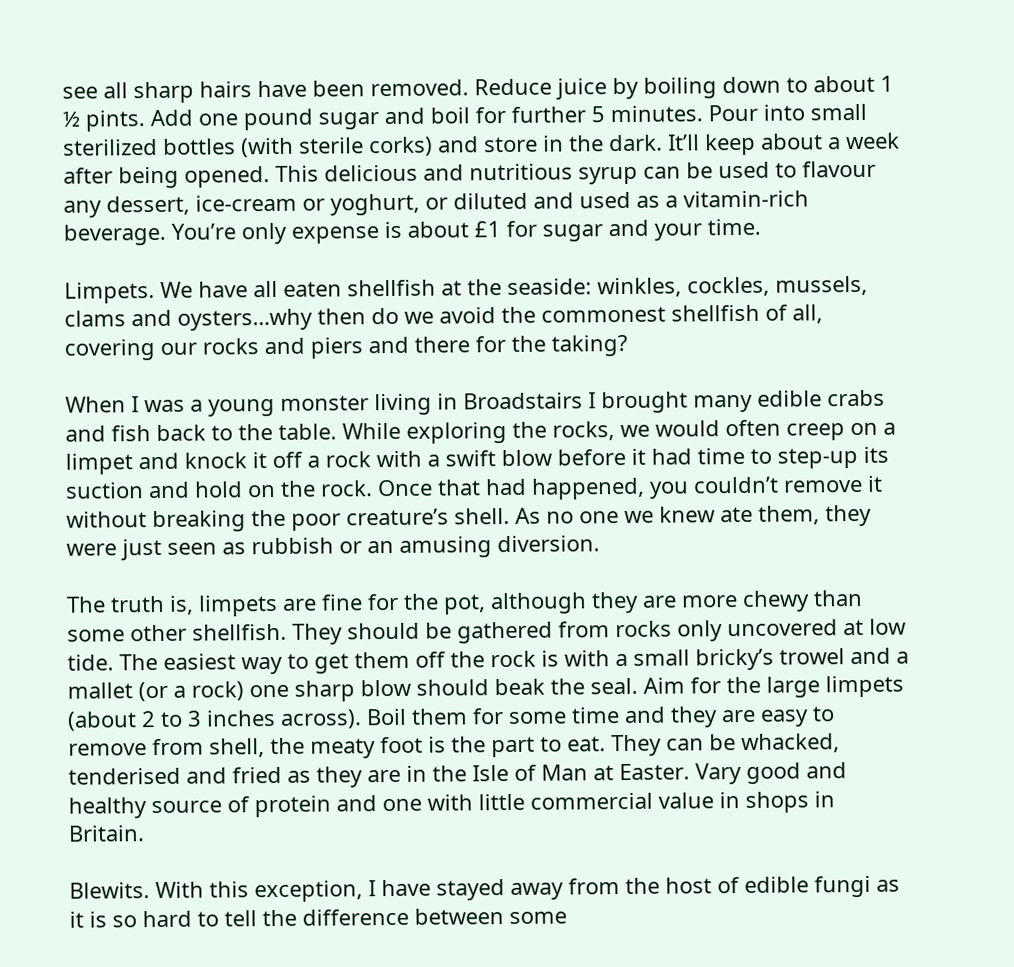see all sharp hairs have been removed. Reduce juice by boiling down to about 1 ½ pints. Add one pound sugar and boil for further 5 minutes. Pour into small sterilized bottles (with sterile corks) and store in the dark. It’ll keep about a week after being opened. This delicious and nutritious syrup can be used to flavour any dessert, ice-cream or yoghurt, or diluted and used as a vitamin-rich beverage. You’re only expense is about £1 for sugar and your time.

Limpets. We have all eaten shellfish at the seaside: winkles, cockles, mussels, clams and oysters…why then do we avoid the commonest shellfish of all, covering our rocks and piers and there for the taking?

When I was a young monster living in Broadstairs I brought many edible crabs and fish back to the table. While exploring the rocks, we would often creep on a limpet and knock it off a rock with a swift blow before it had time to step-up its suction and hold on the rock. Once that had happened, you couldn’t remove it without breaking the poor creature’s shell. As no one we knew ate them, they were just seen as rubbish or an amusing diversion.

The truth is, limpets are fine for the pot, although they are more chewy than some other shellfish. They should be gathered from rocks only uncovered at low tide. The easiest way to get them off the rock is with a small bricky’s trowel and a mallet (or a rock) one sharp blow should beak the seal. Aim for the large limpets (about 2 to 3 inches across). Boil them for some time and they are easy to remove from shell, the meaty foot is the part to eat. They can be whacked, tenderised and fried as they are in the Isle of Man at Easter. Vary good and healthy source of protein and one with little commercial value in shops in Britain.

Blewits. With this exception, I have stayed away from the host of edible fungi as it is so hard to tell the difference between some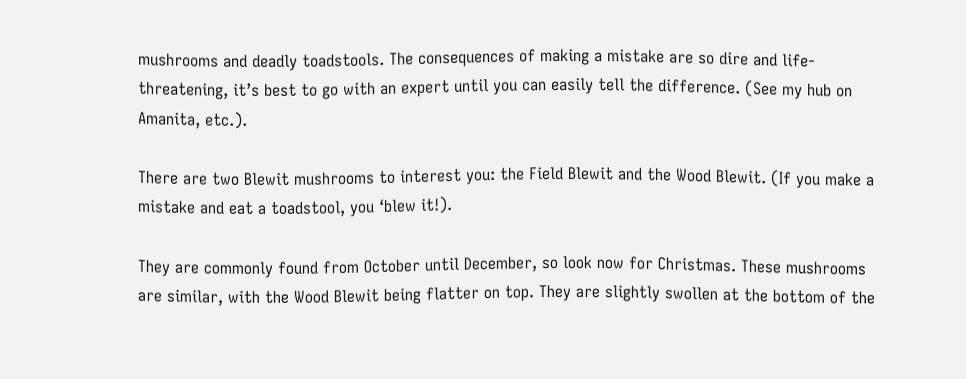mushrooms and deadly toadstools. The consequences of making a mistake are so dire and life-threatening, it’s best to go with an expert until you can easily tell the difference. (See my hub on Amanita, etc.).

There are two Blewit mushrooms to interest you: the Field Blewit and the Wood Blewit. (If you make a mistake and eat a toadstool, you ‘blew it!).

They are commonly found from October until December, so look now for Christmas. These mushrooms are similar, with the Wood Blewit being flatter on top. They are slightly swollen at the bottom of the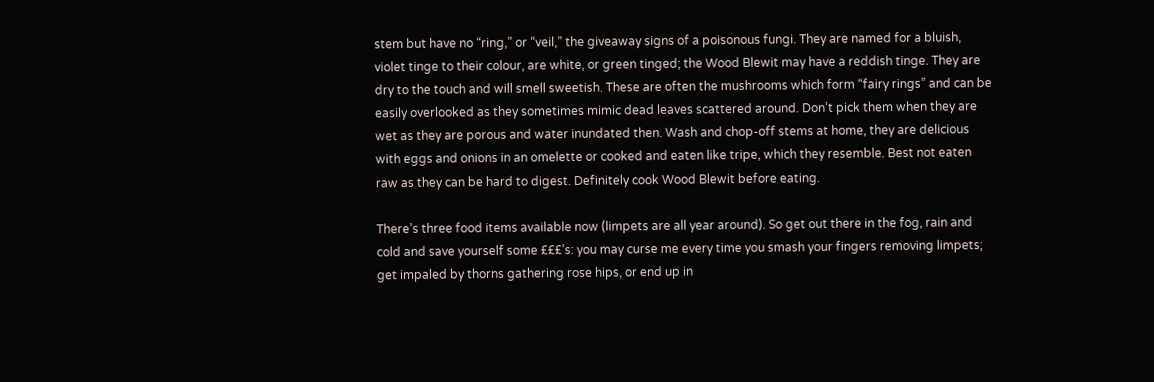stem but have no “ring,” or “veil,” the giveaway signs of a poisonous fungi. They are named for a bluish, violet tinge to their colour, are white, or green tinged; the Wood Blewit may have a reddish tinge. They are dry to the touch and will smell sweetish. These are often the mushrooms which form “fairy rings” and can be easily overlooked as they sometimes mimic dead leaves scattered around. Don’t pick them when they are wet as they are porous and water inundated then. Wash and chop-off stems at home, they are delicious with eggs and onions in an omelette or cooked and eaten like tripe, which they resemble. Best not eaten raw as they can be hard to digest. Definitely cook Wood Blewit before eating.

There’s three food items available now (limpets are all year around). So get out there in the fog, rain and cold and save yourself some £££’s: you may curse me every time you smash your fingers removing limpets; get impaled by thorns gathering rose hips, or end up in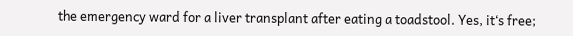the emergency ward for a liver transplant after eating a toadstool. Yes, it‘s free;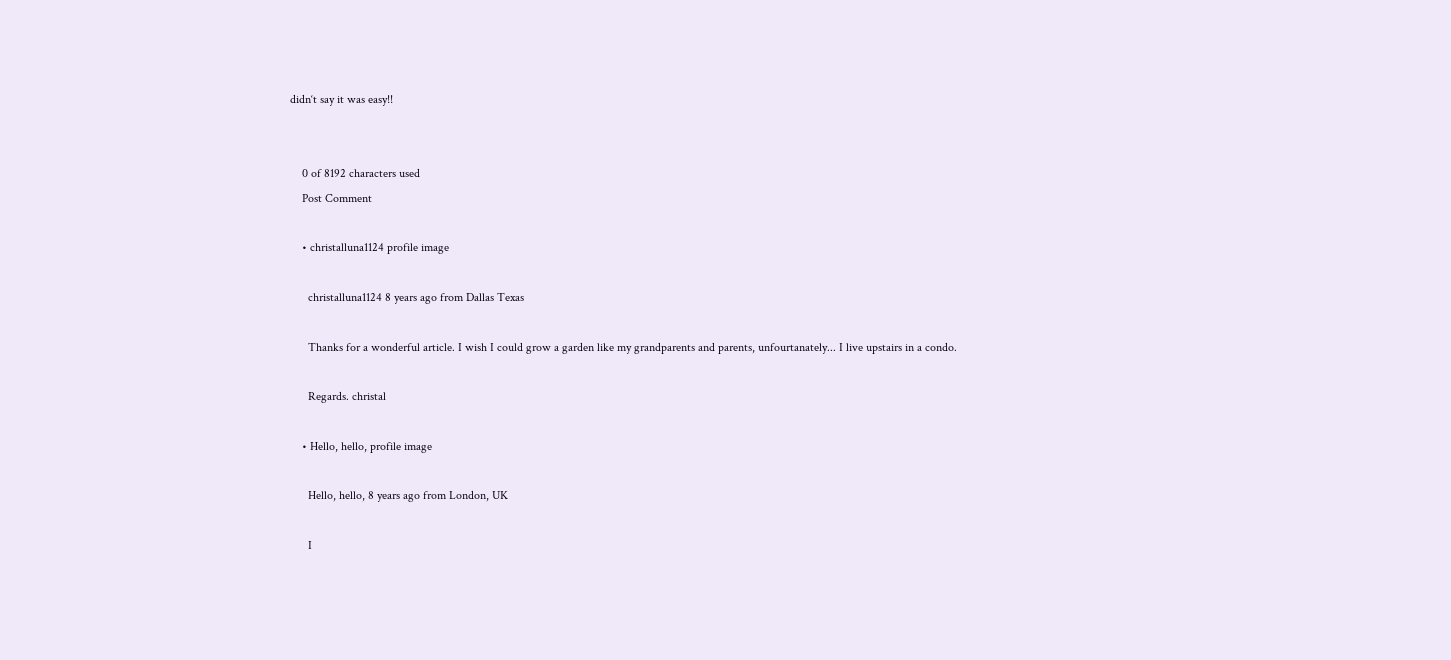didn‘t say it was easy!!


    0 of 8192 characters used
    Post Comment

    • christalluna1124 profile image

      christalluna1124 8 years ago from Dallas Texas

      Thanks for a wonderful article. I wish I could grow a garden like my grandparents and parents, unfourtanately... I live upstairs in a condo.

      Regards. christal

    • Hello, hello, profile image

      Hello, hello, 8 years ago from London, UK

      I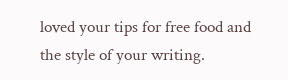loved your tips for free food and the style of your writing.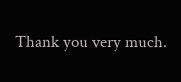Thank you very much.